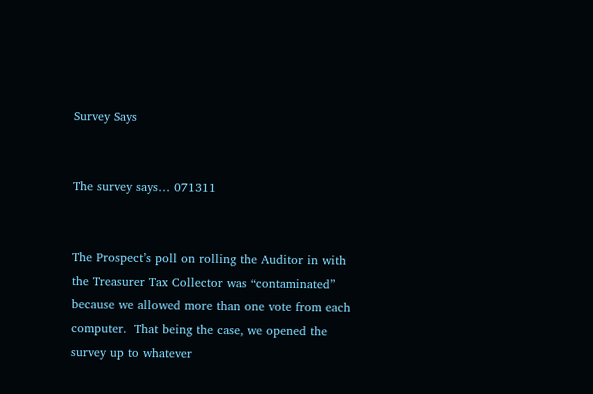Survey Says


The survey says… 071311


The Prospect’s poll on rolling the Auditor in with the Treasurer Tax Collector was “contaminated” because we allowed more than one vote from each computer.  That being the case, we opened the survey up to whatever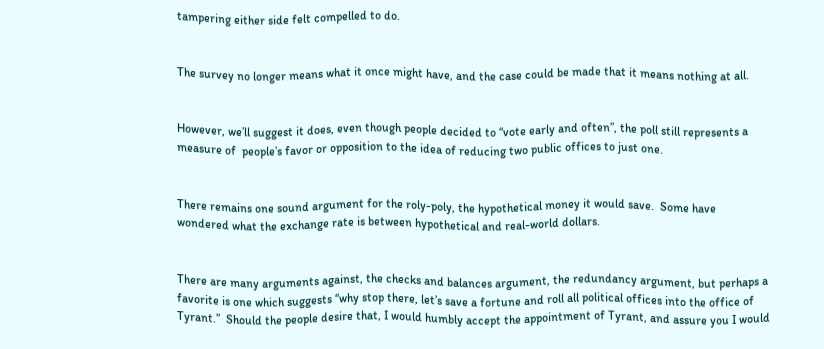tampering either side felt compelled to do.


The survey no longer means what it once might have, and the case could be made that it means nothing at all.


However, we’ll suggest it does, even though people decided to “vote early and often”, the poll still represents a measure of  people’s favor or opposition to the idea of reducing two public offices to just one.


There remains one sound argument for the roly-poly, the hypothetical money it would save.  Some have wondered what the exchange rate is between hypothetical and real-world dollars.


There are many arguments against, the checks and balances argument, the redundancy argument, but perhaps a favorite is one which suggests “why stop there, let’s save a fortune and roll all political offices into the office of Tyrant.”  Should the people desire that, I would humbly accept the appointment of Tyrant, and assure you I would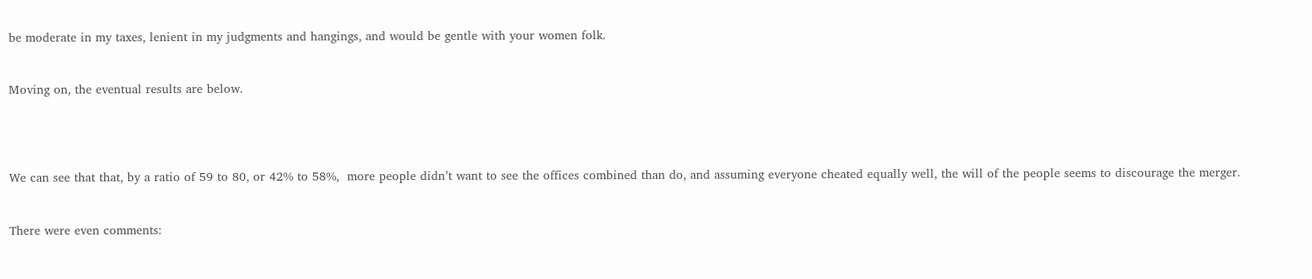be moderate in my taxes, lenient in my judgments and hangings, and would be gentle with your women folk.


Moving on, the eventual results are below.




We can see that that, by a ratio of 59 to 80, or 42% to 58%,  more people didn’t want to see the offices combined than do, and assuming everyone cheated equally well, the will of the people seems to discourage the merger.


There were even comments: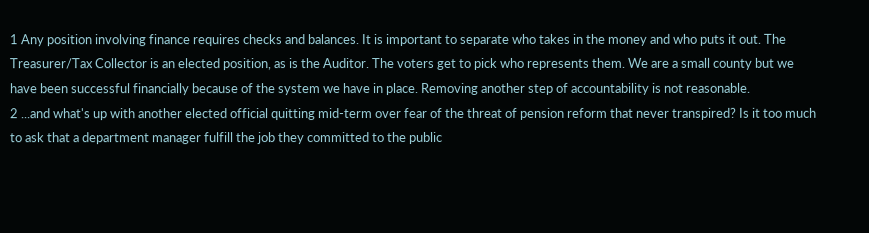1 Any position involving finance requires checks and balances. It is important to separate who takes in the money and who puts it out. The Treasurer/Tax Collector is an elected position, as is the Auditor. The voters get to pick who represents them. We are a small county but we have been successful financially because of the system we have in place. Removing another step of accountability is not reasonable.
2 ...and what's up with another elected official quitting mid-term over fear of the threat of pension reform that never transpired? Is it too much to ask that a department manager fulfill the job they committed to the public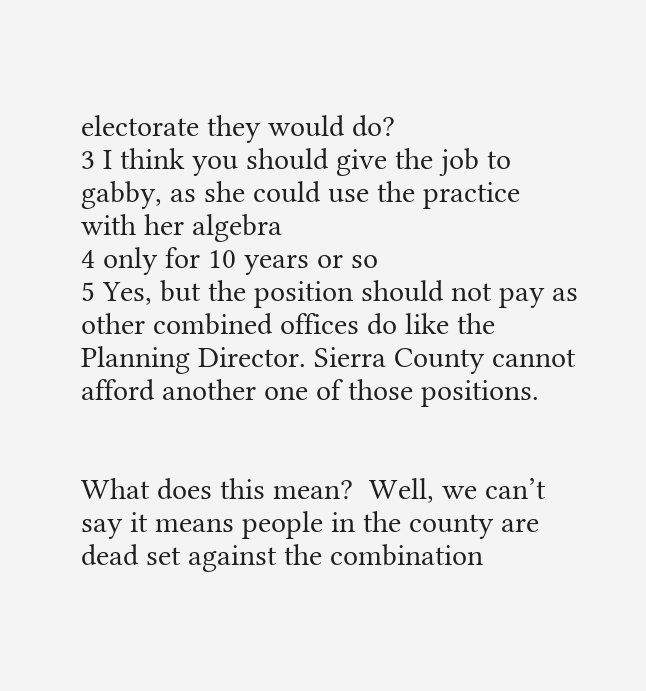electorate they would do?
3 I think you should give the job to gabby, as she could use the practice with her algebra
4 only for 10 years or so
5 Yes, but the position should not pay as other combined offices do like the Planning Director. Sierra County cannot afford another one of those positions.


What does this mean?  Well, we can’t say it means people in the county are dead set against the combination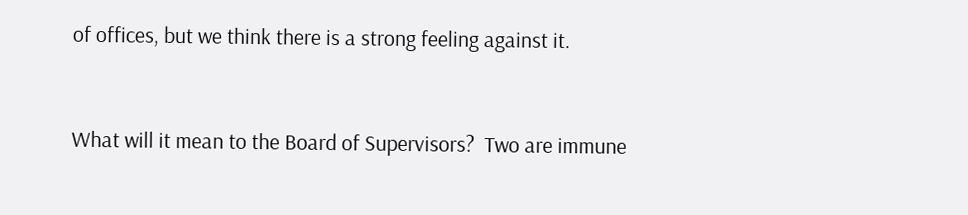of offices, but we think there is a strong feeling against it.


What will it mean to the Board of Supervisors?  Two are immune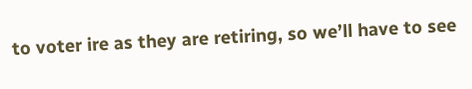to voter ire as they are retiring, so we’ll have to see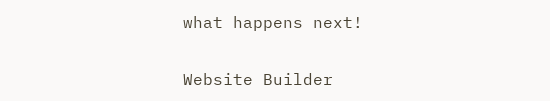what happens next!

Website Builder